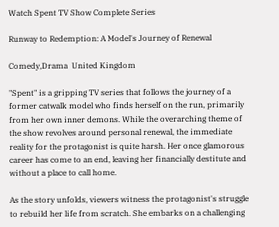Watch Spent TV Show Complete Series

Runway to Redemption: A Model's Journey of Renewal

Comedy,Drama  United Kingdom

"Spent" is a gripping TV series that follows the journey of a former catwalk model who finds herself on the run, primarily from her own inner demons. While the overarching theme of the show revolves around personal renewal, the immediate reality for the protagonist is quite harsh. Her once glamorous career has come to an end, leaving her financially destitute and without a place to call home.

As the story unfolds, viewers witness the protagonist's struggle to rebuild her life from scratch. She embarks on a challenging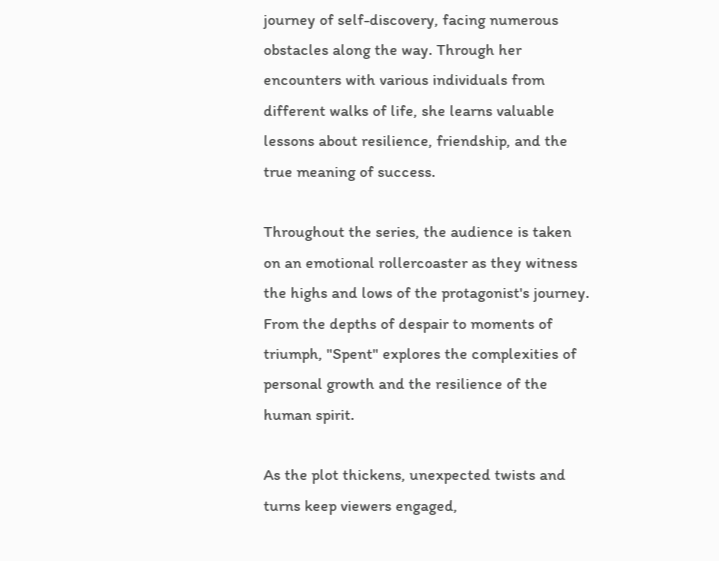journey of self-discovery, facing numerous obstacles along the way. Through her encounters with various individuals from different walks of life, she learns valuable lessons about resilience, friendship, and the true meaning of success.

Throughout the series, the audience is taken on an emotional rollercoaster as they witness the highs and lows of the protagonist's journey. From the depths of despair to moments of triumph, "Spent" explores the complexities of personal growth and the resilience of the human spirit.

As the plot thickens, unexpected twists and turns keep viewers engaged,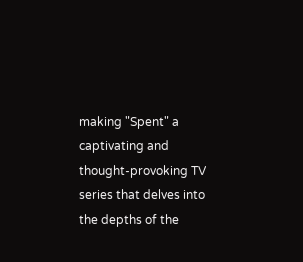making "Spent" a captivating and thought-provoking TV series that delves into the depths of the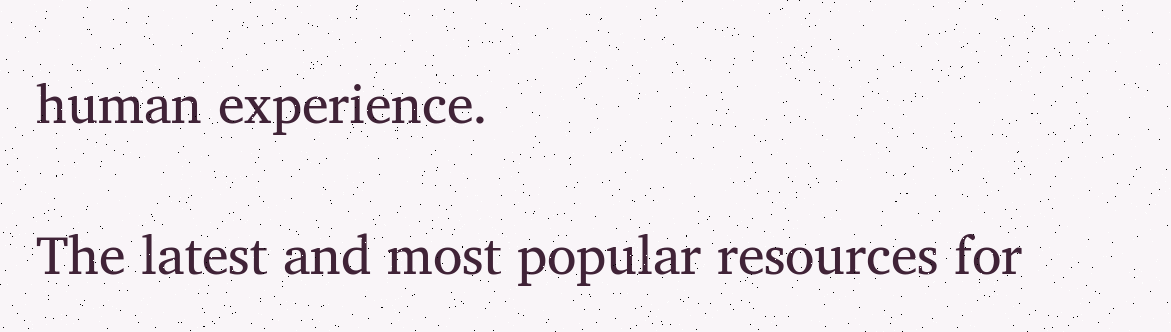human experience.

The latest and most popular resources for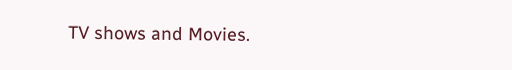TV shows and Movies.